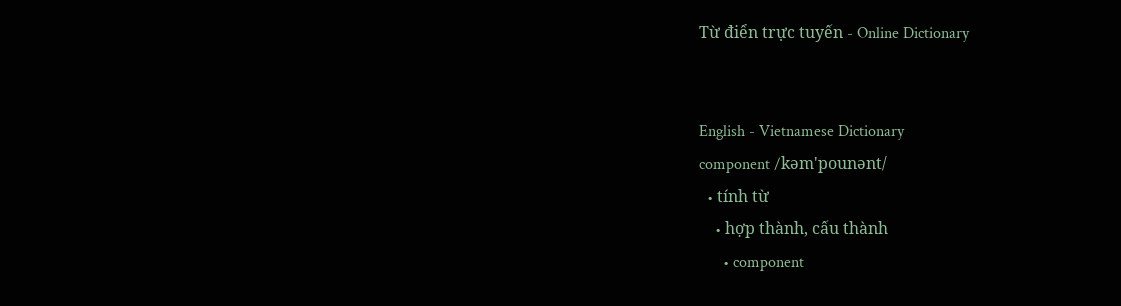Từ điển trực tuyến - Online Dictionary


English - Vietnamese Dictionary
component /kəm'pounənt/
  • tính từ
    • hợp thành, cấu thành
      • component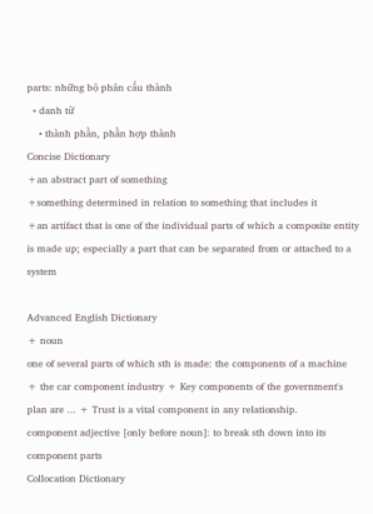parts: những bộ phân cấu thành
  • danh từ
    • thành phần, phần hợp thành
Concise Dictionary
+an abstract part of something
+something determined in relation to something that includes it
+an artifact that is one of the individual parts of which a composite entity is made up; especially a part that can be separated from or attached to a system

Advanced English Dictionary
+ noun
one of several parts of which sth is made: the components of a machine + the car component industry + Key components of the government's plan are ... + Trust is a vital component in any relationship.
component adjective [only before noun]: to break sth down into its component parts
Collocation Dictionary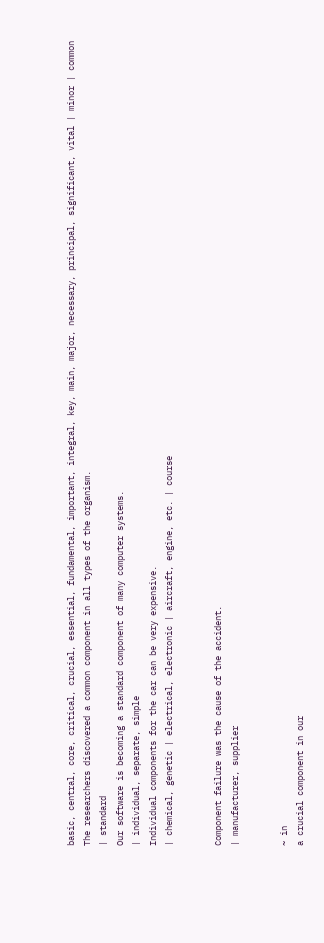basic, central, core, critical, crucial, essential, fundamental, important, integral, key, main, major, necessary, principal, significant, vital | minor | common
The researchers discovered a common component in all types of the organism.
| standard
Our software is becoming a standard component of many computer systems.
| individual, separate, simple
Individual components for the car can be very expensive.
| chemical, genetic | electrical, electronic | aircraft, engine, etc. | course


Component failure was the cause of the accident.
| manufacturer, supplier


~ in
a crucial component in our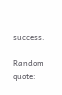success.

Random quote: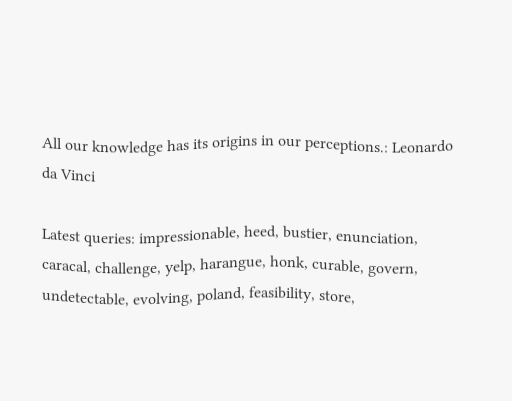All our knowledge has its origins in our perceptions.: Leonardo da Vinci

Latest queries: impressionable, heed, bustier, enunciation, caracal, challenge, yelp, harangue, honk, curable, govern, undetectable, evolving, poland, feasibility, store,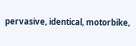pervasive, identical, motorbike,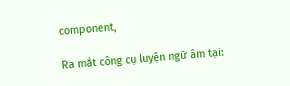component,

Ra mắt công cụ luyện ngữ âm tại: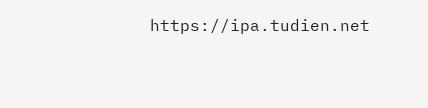https://ipa.tudien.net